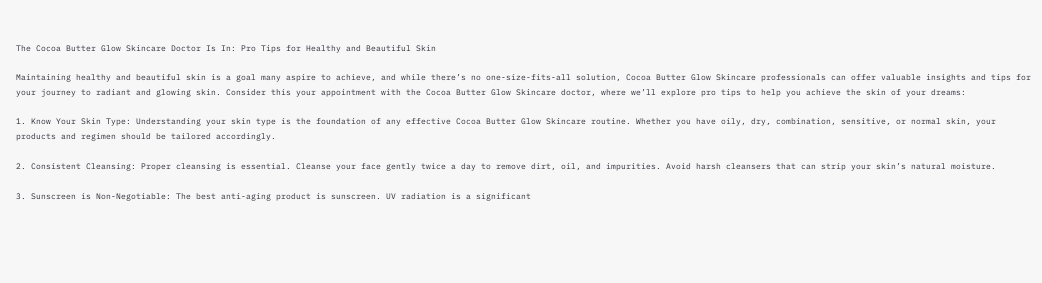The Cocoa Butter Glow Skincare Doctor Is In: Pro Tips for Healthy and Beautiful Skin

Maintaining healthy and beautiful skin is a goal many aspire to achieve, and while there’s no one-size-fits-all solution, Cocoa Butter Glow Skincare professionals can offer valuable insights and tips for your journey to radiant and glowing skin. Consider this your appointment with the Cocoa Butter Glow Skincare doctor, where we’ll explore pro tips to help you achieve the skin of your dreams:

1. Know Your Skin Type: Understanding your skin type is the foundation of any effective Cocoa Butter Glow Skincare routine. Whether you have oily, dry, combination, sensitive, or normal skin, your products and regimen should be tailored accordingly.

2. Consistent Cleansing: Proper cleansing is essential. Cleanse your face gently twice a day to remove dirt, oil, and impurities. Avoid harsh cleansers that can strip your skin’s natural moisture.

3. Sunscreen is Non-Negotiable: The best anti-aging product is sunscreen. UV radiation is a significant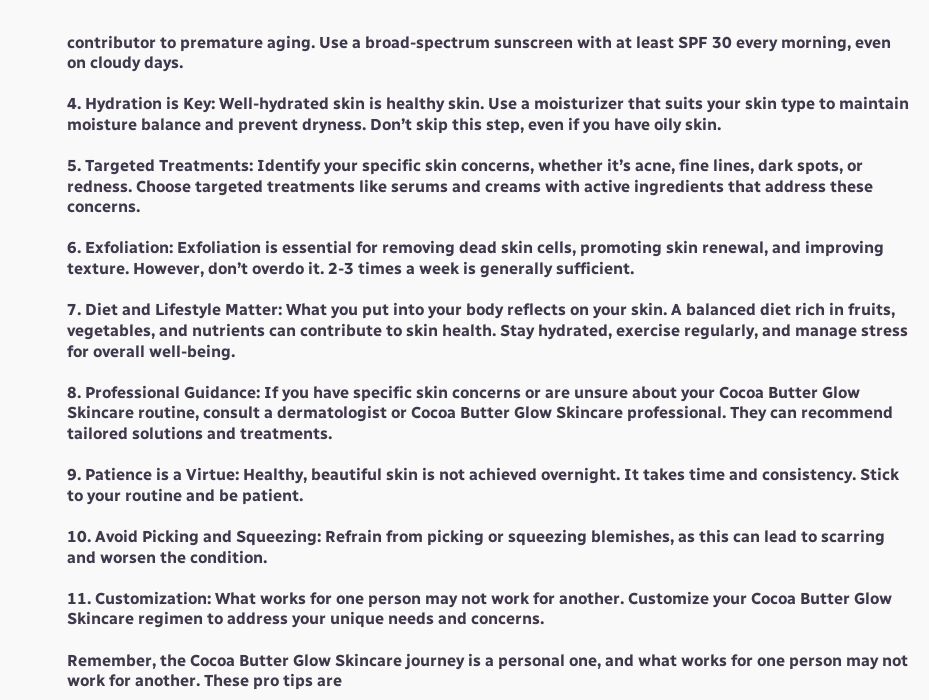contributor to premature aging. Use a broad-spectrum sunscreen with at least SPF 30 every morning, even on cloudy days.

4. Hydration is Key: Well-hydrated skin is healthy skin. Use a moisturizer that suits your skin type to maintain moisture balance and prevent dryness. Don’t skip this step, even if you have oily skin.

5. Targeted Treatments: Identify your specific skin concerns, whether it’s acne, fine lines, dark spots, or redness. Choose targeted treatments like serums and creams with active ingredients that address these concerns.

6. Exfoliation: Exfoliation is essential for removing dead skin cells, promoting skin renewal, and improving texture. However, don’t overdo it. 2-3 times a week is generally sufficient.

7. Diet and Lifestyle Matter: What you put into your body reflects on your skin. A balanced diet rich in fruits, vegetables, and nutrients can contribute to skin health. Stay hydrated, exercise regularly, and manage stress for overall well-being.

8. Professional Guidance: If you have specific skin concerns or are unsure about your Cocoa Butter Glow Skincare routine, consult a dermatologist or Cocoa Butter Glow Skincare professional. They can recommend tailored solutions and treatments.

9. Patience is a Virtue: Healthy, beautiful skin is not achieved overnight. It takes time and consistency. Stick to your routine and be patient.

10. Avoid Picking and Squeezing: Refrain from picking or squeezing blemishes, as this can lead to scarring and worsen the condition.

11. Customization: What works for one person may not work for another. Customize your Cocoa Butter Glow Skincare regimen to address your unique needs and concerns.

Remember, the Cocoa Butter Glow Skincare journey is a personal one, and what works for one person may not work for another. These pro tips are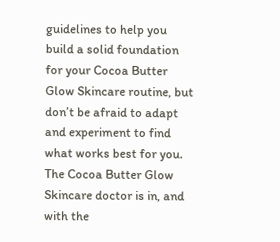guidelines to help you build a solid foundation for your Cocoa Butter Glow Skincare routine, but don’t be afraid to adapt and experiment to find what works best for you. The Cocoa Butter Glow Skincare doctor is in, and with the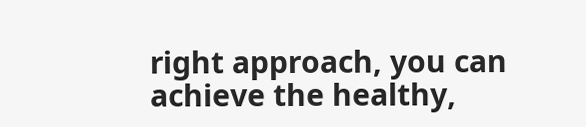right approach, you can achieve the healthy,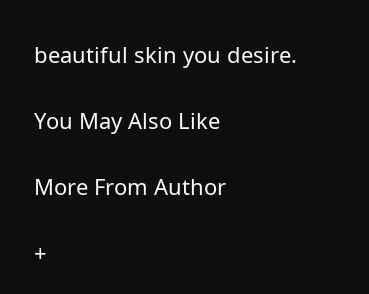beautiful skin you desire.

You May Also Like

More From Author

+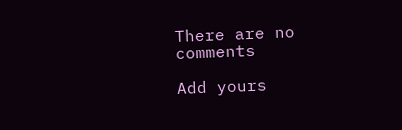There are no comments

Add yours